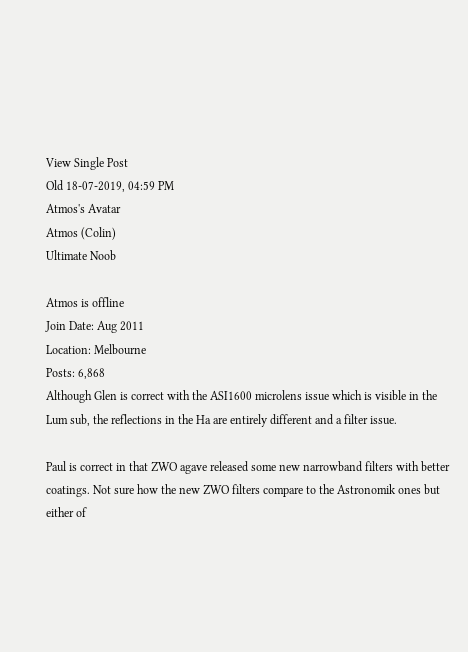View Single Post
Old 18-07-2019, 04:59 PM
Atmos's Avatar
Atmos (Colin)
Ultimate Noob

Atmos is offline
Join Date: Aug 2011
Location: Melbourne
Posts: 6,868
Although Glen is correct with the ASI1600 microlens issue which is visible in the Lum sub, the reflections in the Ha are entirely different and a filter issue.

Paul is correct in that ZWO agave released some new narrowband filters with better coatings. Not sure how the new ZWO filters compare to the Astronomik ones but either of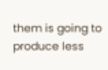them is going to produce less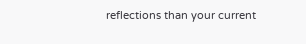reflections than your current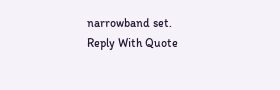narrowband set.
Reply With Quote